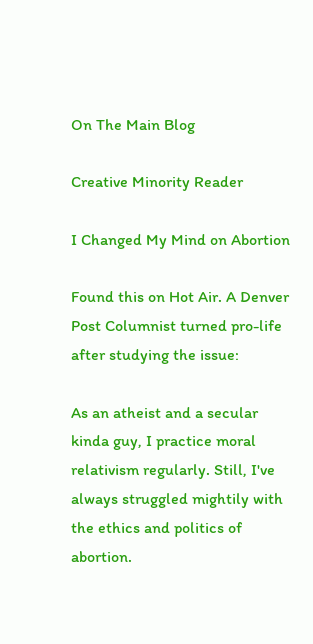On The Main Blog

Creative Minority Reader

I Changed My Mind on Abortion

Found this on Hot Air. A Denver Post Columnist turned pro-life after studying the issue:

As an atheist and a secular kinda guy, I practice moral relativism regularly. Still, I've always struggled mightily with the ethics and politics of abortion.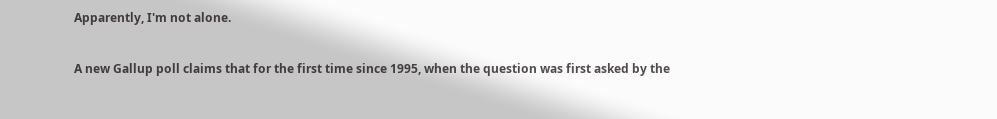Apparently, I'm not alone.

A new Gallup poll claims that for the first time since 1995, when the question was first asked by the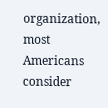organization, most Americans consider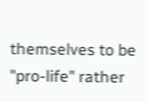themselves to be "pro-life" rather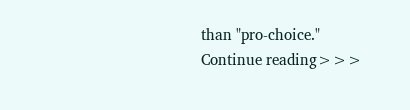than "pro-choice."
Continue reading>>>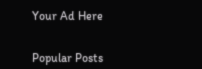Your Ad Here


Popular Posts